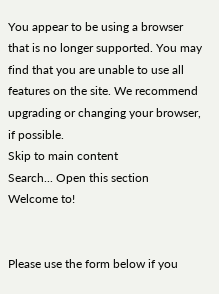You appear to be using a browser that is no longer supported. You may find that you are unable to use all features on the site. We recommend upgrading or changing your browser, if possible.
Skip to main content
Search... Open this section
Welcome to!


Please use the form below if you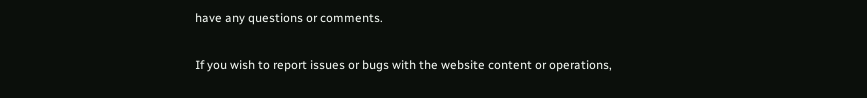have any questions or comments.

If you wish to report issues or bugs with the website content or operations,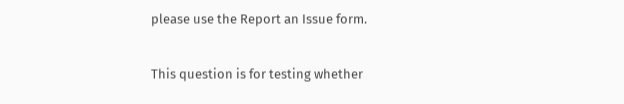please use the Report an Issue form.

This question is for testing whether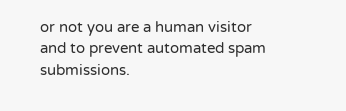or not you are a human visitor and to prevent automated spam submissions.